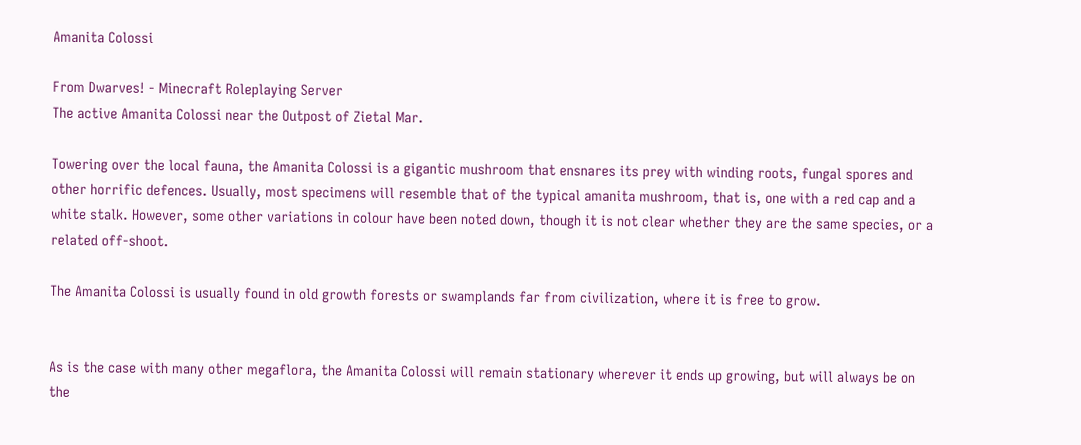Amanita Colossi

From Dwarves! - Minecraft Roleplaying Server
The active Amanita Colossi near the Outpost of Zietal Mar.

Towering over the local fauna, the Amanita Colossi is a gigantic mushroom that ensnares its prey with winding roots, fungal spores and other horrific defences. Usually, most specimens will resemble that of the typical amanita mushroom, that is, one with a red cap and a white stalk. However, some other variations in colour have been noted down, though it is not clear whether they are the same species, or a related off-shoot.

The Amanita Colossi is usually found in old growth forests or swamplands far from civilization, where it is free to grow.


As is the case with many other megaflora, the Amanita Colossi will remain stationary wherever it ends up growing, but will always be on the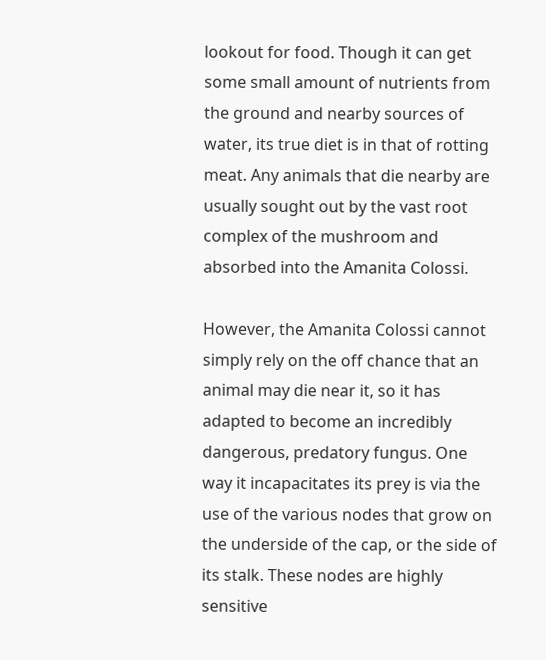lookout for food. Though it can get some small amount of nutrients from the ground and nearby sources of water, its true diet is in that of rotting meat. Any animals that die nearby are usually sought out by the vast root complex of the mushroom and absorbed into the Amanita Colossi.

However, the Amanita Colossi cannot simply rely on the off chance that an animal may die near it, so it has adapted to become an incredibly dangerous, predatory fungus. One way it incapacitates its prey is via the use of the various nodes that grow on the underside of the cap, or the side of its stalk. These nodes are highly sensitive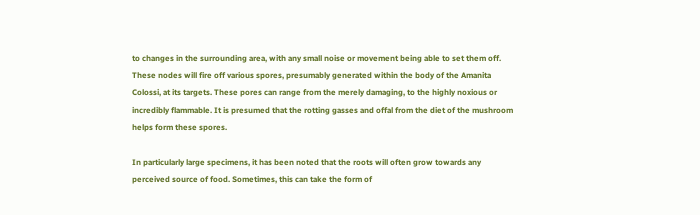to changes in the surrounding area, with any small noise or movement being able to set them off. These nodes will fire off various spores, presumably generated within the body of the Amanita Colossi, at its targets. These pores can range from the merely damaging, to the highly noxious or incredibly flammable. It is presumed that the rotting gasses and offal from the diet of the mushroom helps form these spores.

In particularly large specimens, it has been noted that the roots will often grow towards any perceived source of food. Sometimes, this can take the form of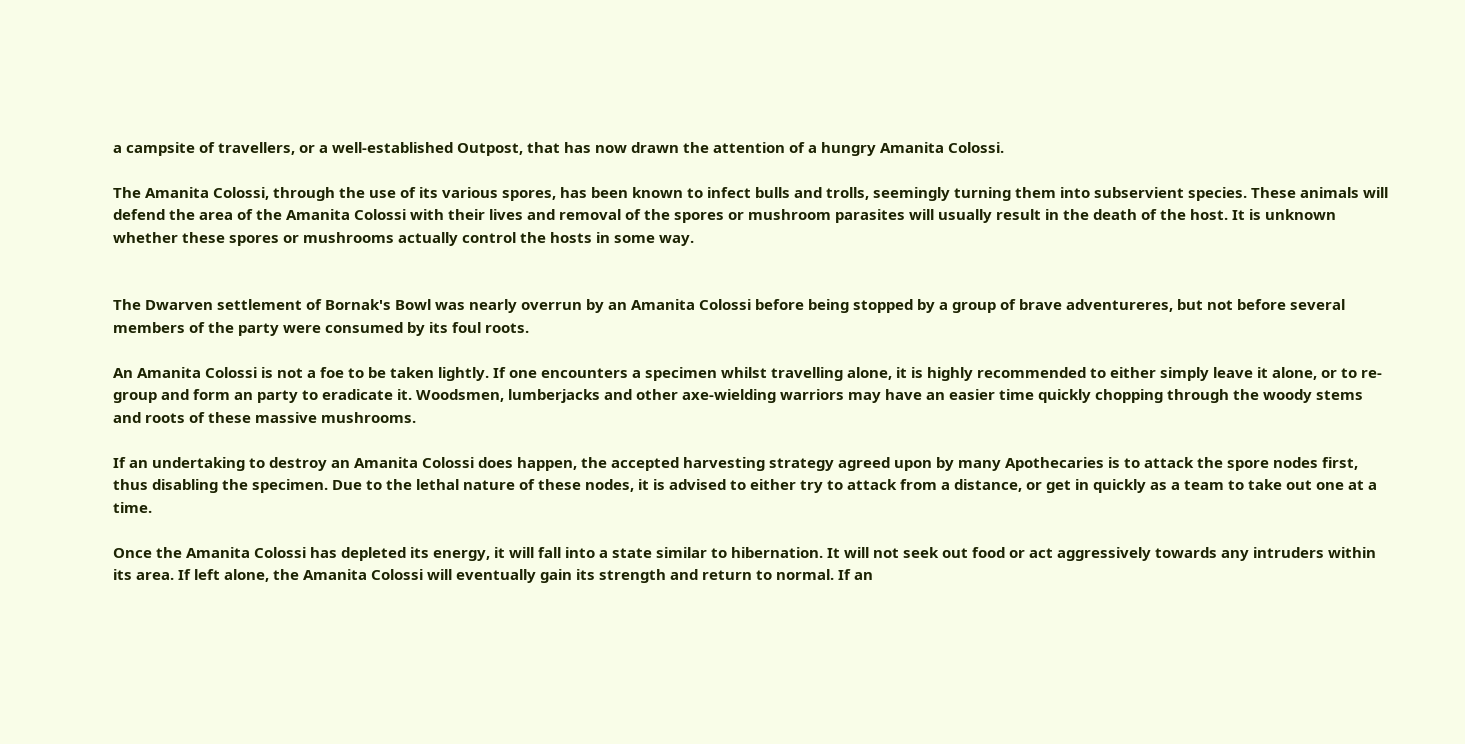a campsite of travellers, or a well-established Outpost, that has now drawn the attention of a hungry Amanita Colossi.

The Amanita Colossi, through the use of its various spores, has been known to infect bulls and trolls, seemingly turning them into subservient species. These animals will defend the area of the Amanita Colossi with their lives and removal of the spores or mushroom parasites will usually result in the death of the host. It is unknown whether these spores or mushrooms actually control the hosts in some way.


The Dwarven settlement of Bornak's Bowl was nearly overrun by an Amanita Colossi before being stopped by a group of brave adventureres, but not before several members of the party were consumed by its foul roots.

An Amanita Colossi is not a foe to be taken lightly. If one encounters a specimen whilst travelling alone, it is highly recommended to either simply leave it alone, or to re-group and form an party to eradicate it. Woodsmen, lumberjacks and other axe-wielding warriors may have an easier time quickly chopping through the woody stems and roots of these massive mushrooms.

If an undertaking to destroy an Amanita Colossi does happen, the accepted harvesting strategy agreed upon by many Apothecaries is to attack the spore nodes first, thus disabling the specimen. Due to the lethal nature of these nodes, it is advised to either try to attack from a distance, or get in quickly as a team to take out one at a time.

Once the Amanita Colossi has depleted its energy, it will fall into a state similar to hibernation. It will not seek out food or act aggressively towards any intruders within its area. If left alone, the Amanita Colossi will eventually gain its strength and return to normal. If an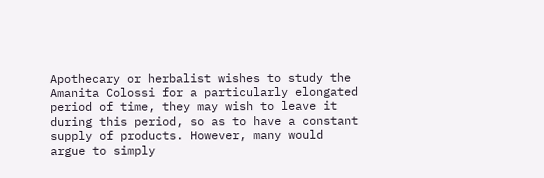Apothecary or herbalist wishes to study the Amanita Colossi for a particularly elongated period of time, they may wish to leave it during this period, so as to have a constant supply of products. However, many would argue to simply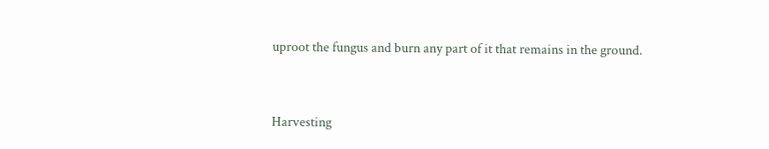uproot the fungus and burn any part of it that remains in the ground.


Harvesting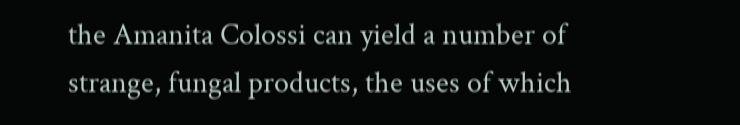the Amanita Colossi can yield a number of strange, fungal products, the uses of which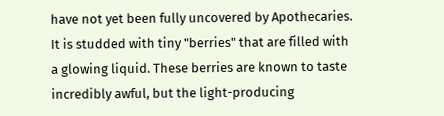have not yet been fully uncovered by Apothecaries. It is studded with tiny "berries" that are filled with a glowing liquid. These berries are known to taste incredibly awful, but the light-producing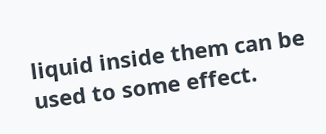liquid inside them can be used to some effect.